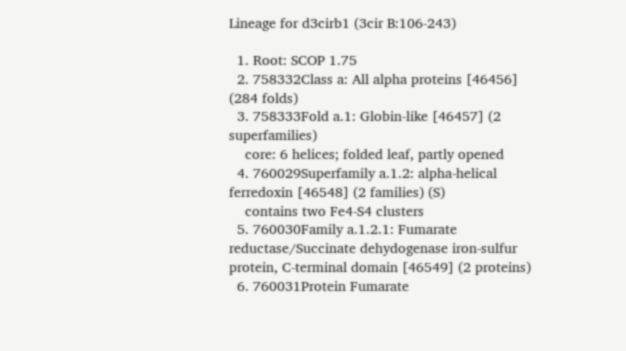Lineage for d3cirb1 (3cir B:106-243)

  1. Root: SCOP 1.75
  2. 758332Class a: All alpha proteins [46456] (284 folds)
  3. 758333Fold a.1: Globin-like [46457] (2 superfamilies)
    core: 6 helices; folded leaf, partly opened
  4. 760029Superfamily a.1.2: alpha-helical ferredoxin [46548] (2 families) (S)
    contains two Fe4-S4 clusters
  5. 760030Family a.1.2.1: Fumarate reductase/Succinate dehydogenase iron-sulfur protein, C-terminal domain [46549] (2 proteins)
  6. 760031Protein Fumarate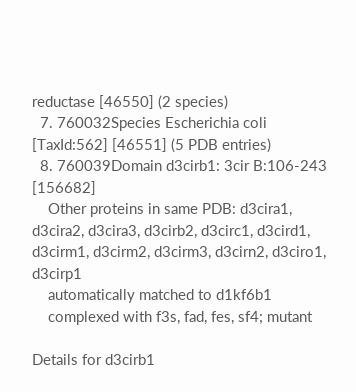reductase [46550] (2 species)
  7. 760032Species Escherichia coli [TaxId:562] [46551] (5 PDB entries)
  8. 760039Domain d3cirb1: 3cir B:106-243 [156682]
    Other proteins in same PDB: d3cira1, d3cira2, d3cira3, d3cirb2, d3circ1, d3cird1, d3cirm1, d3cirm2, d3cirm3, d3cirn2, d3ciro1, d3cirp1
    automatically matched to d1kf6b1
    complexed with f3s, fad, fes, sf4; mutant

Details for d3cirb1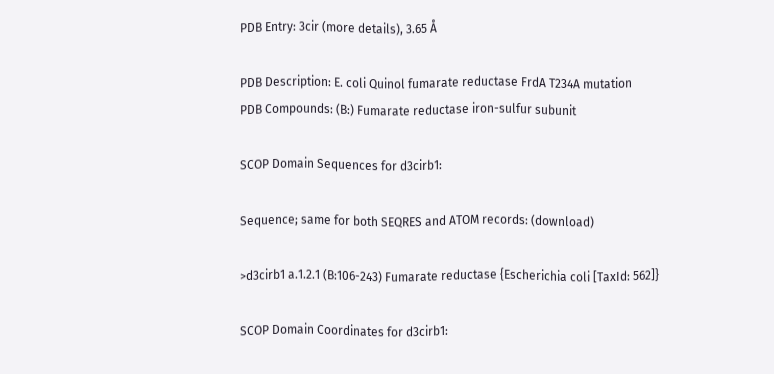PDB Entry: 3cir (more details), 3.65 Å

PDB Description: E. coli Quinol fumarate reductase FrdA T234A mutation
PDB Compounds: (B:) Fumarate reductase iron-sulfur subunit

SCOP Domain Sequences for d3cirb1:

Sequence; same for both SEQRES and ATOM records: (download)

>d3cirb1 a.1.2.1 (B:106-243) Fumarate reductase {Escherichia coli [TaxId: 562]}

SCOP Domain Coordinates for d3cirb1: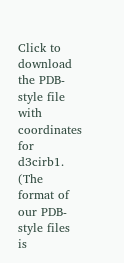Click to download the PDB-style file with coordinates for d3cirb1.
(The format of our PDB-style files is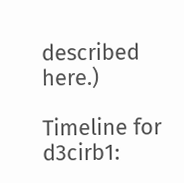described here.)

Timeline for d3cirb1: